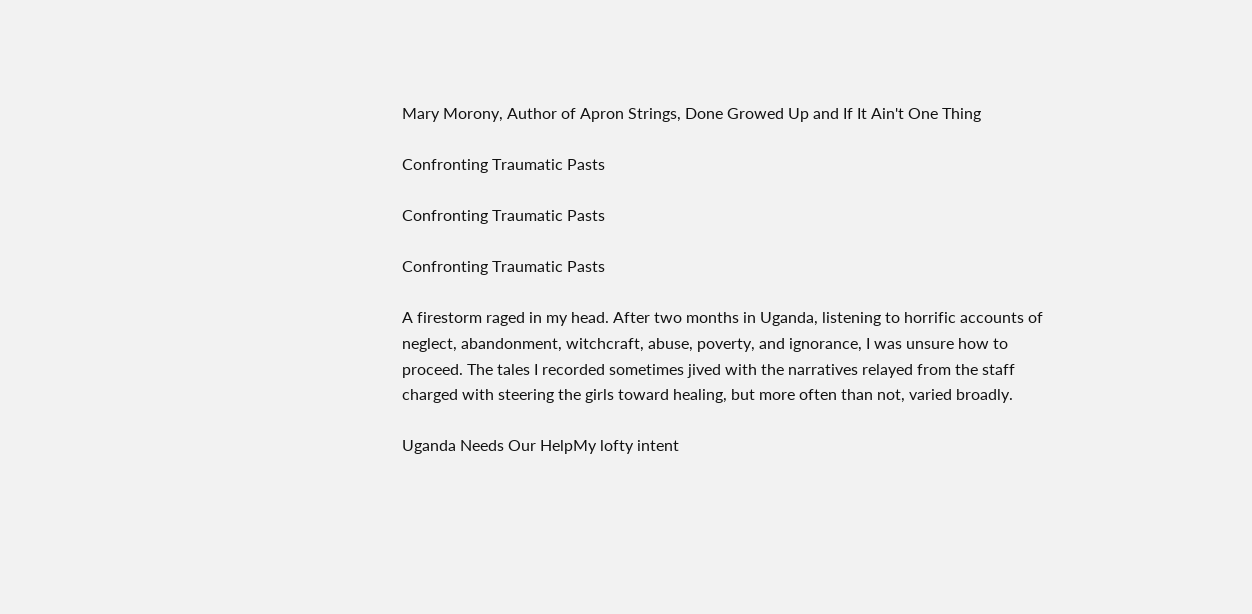Mary Morony, Author of Apron Strings, Done Growed Up and If It Ain't One Thing

Confronting Traumatic Pasts

Confronting Traumatic Pasts

Confronting Traumatic Pasts

A firestorm raged in my head. After two months in Uganda, listening to horrific accounts of neglect, abandonment, witchcraft, abuse, poverty, and ignorance, I was unsure how to proceed. The tales I recorded sometimes jived with the narratives relayed from the staff charged with steering the girls toward healing, but more often than not, varied broadly.

Uganda Needs Our HelpMy lofty intent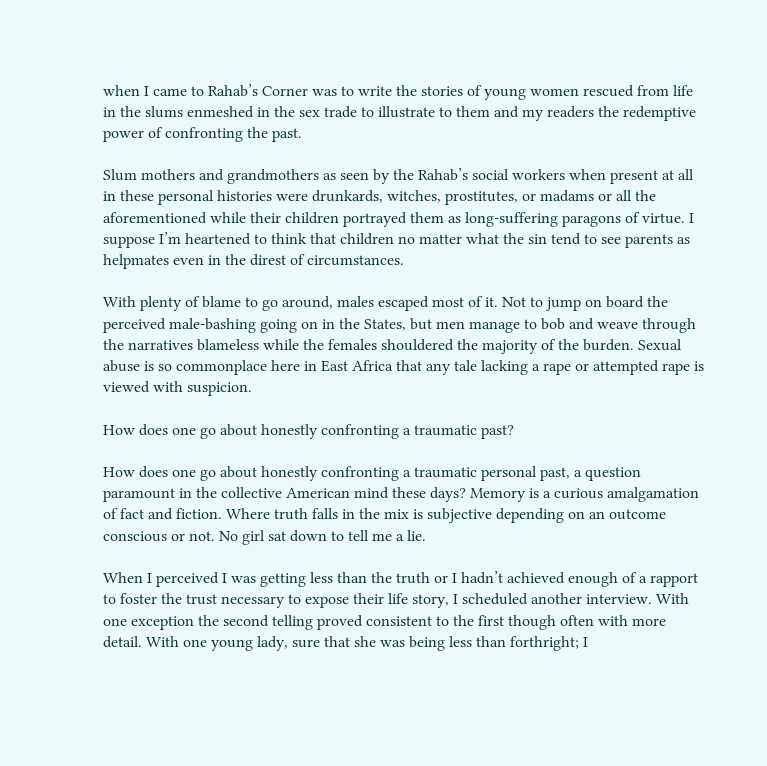when I came to Rahab’s Corner was to write the stories of young women rescued from life in the slums enmeshed in the sex trade to illustrate to them and my readers the redemptive power of confronting the past.

Slum mothers and grandmothers as seen by the Rahab’s social workers when present at all in these personal histories were drunkards, witches, prostitutes, or madams or all the aforementioned while their children portrayed them as long-suffering paragons of virtue. I suppose I’m heartened to think that children no matter what the sin tend to see parents as helpmates even in the direst of circumstances.

With plenty of blame to go around, males escaped most of it. Not to jump on board the perceived male-bashing going on in the States, but men manage to bob and weave through the narratives blameless while the females shouldered the majority of the burden. Sexual abuse is so commonplace here in East Africa that any tale lacking a rape or attempted rape is viewed with suspicion.

How does one go about honestly confronting a traumatic past?

How does one go about honestly confronting a traumatic personal past, a question paramount in the collective American mind these days? Memory is a curious amalgamation of fact and fiction. Where truth falls in the mix is subjective depending on an outcome conscious or not. No girl sat down to tell me a lie.

When I perceived I was getting less than the truth or I hadn’t achieved enough of a rapport to foster the trust necessary to expose their life story, I scheduled another interview. With one exception the second telling proved consistent to the first though often with more detail. With one young lady, sure that she was being less than forthright; I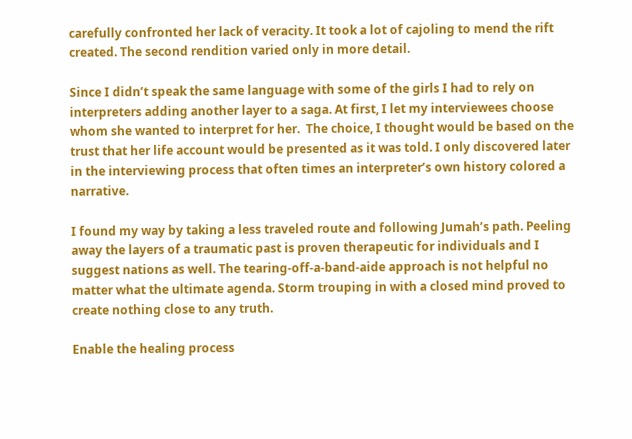carefully confronted her lack of veracity. It took a lot of cajoling to mend the rift created. The second rendition varied only in more detail.

Since I didn’t speak the same language with some of the girls I had to rely on interpreters adding another layer to a saga. At first, I let my interviewees choose whom she wanted to interpret for her.  The choice, I thought would be based on the trust that her life account would be presented as it was told. I only discovered later in the interviewing process that often times an interpreter’s own history colored a narrative.

I found my way by taking a less traveled route and following Jumah’s path. Peeling away the layers of a traumatic past is proven therapeutic for individuals and I suggest nations as well. The tearing-off-a-band-aide approach is not helpful no matter what the ultimate agenda. Storm trouping in with a closed mind proved to create nothing close to any truth.

Enable the healing process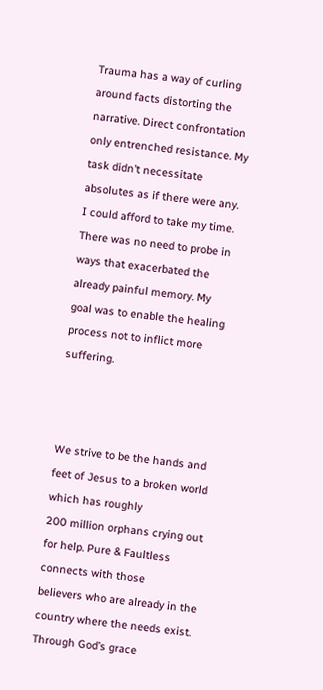Trauma has a way of curling around facts distorting the narrative. Direct confrontation only entrenched resistance. My task didn’t necessitate absolutes as if there were any. I could afford to take my time. There was no need to probe in ways that exacerbated the already painful memory. My goal was to enable the healing process not to inflict more suffering.



We strive to be the hands and feet of Jesus to a broken world which has roughly
200 million orphans crying out for help. Pure & Faultless connects with those
believers who are already in the country where the needs exist. Through God’s grace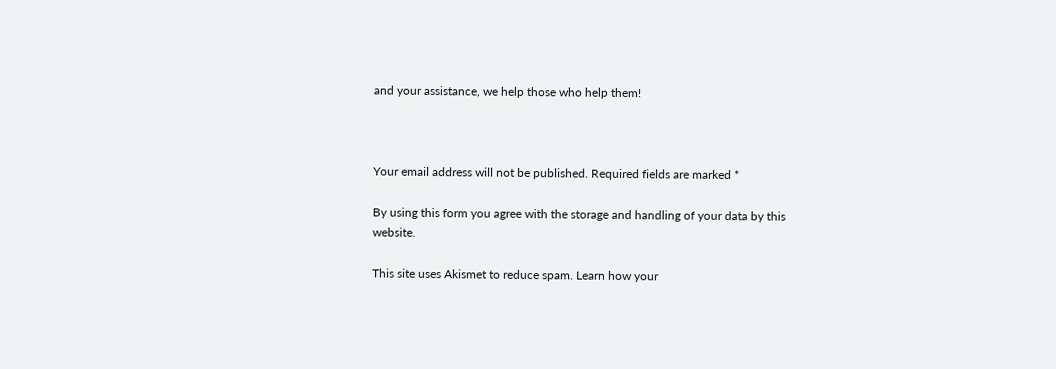and your assistance, we help those who help them!



Your email address will not be published. Required fields are marked *

By using this form you agree with the storage and handling of your data by this website.

This site uses Akismet to reduce spam. Learn how your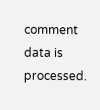comment data is processed.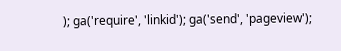); ga('require', 'linkid'); ga('send', 'pageview');